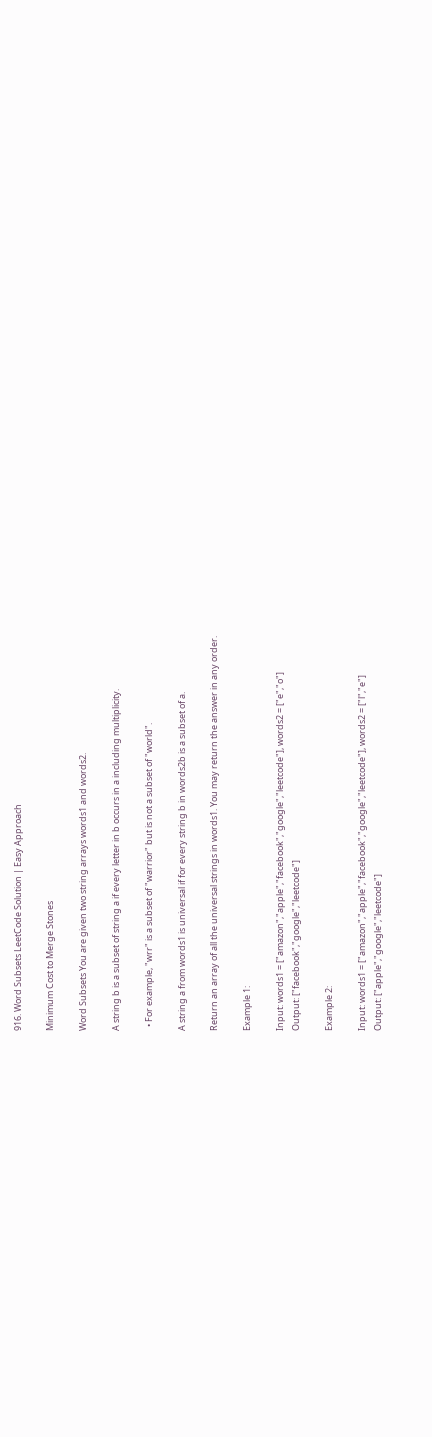916. Word Subsets LeetCode Solution | Easy Approach

Minimum Cost to Merge Stones

Word Subsets You are given two string arrays words1 and words2.

A string b is a subset of string a if every letter in b occurs in a including multiplicity.

  • For example, "wrr" is a subset of "warrior" but is not a subset of "world".

A string a from words1 is universal if for every string b in words2b is a subset of a.

Return an array of all the universal strings in words1. You may return the answer in any order.

Example 1:

Input: words1 = ["amazon","apple","facebook","google","leetcode"], words2 = ["e","o"]
Output: ["facebook","google","leetcode"]

Example 2:

Input: words1 = ["amazon","apple","facebook","google","leetcode"], words2 = ["l","e"]
Output: ["apple","google","leetcode"]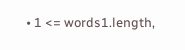• 1 <= words1.length,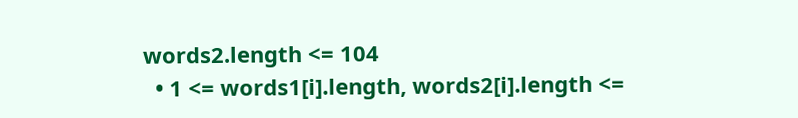words2.length <= 104
  • 1 <= words1[i].length, words2[i].length <=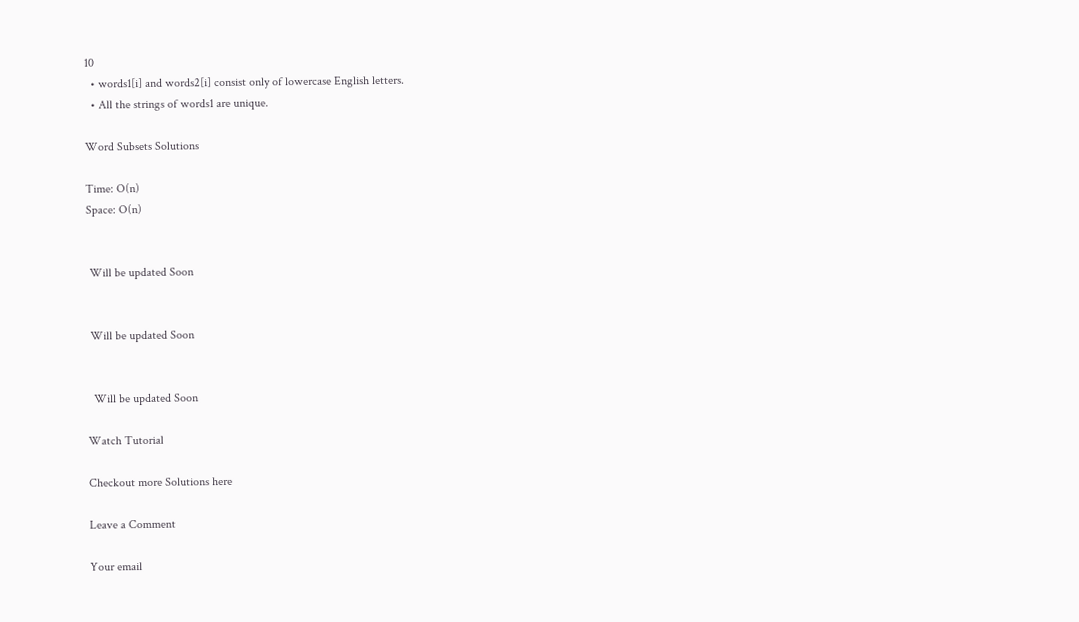10
  • words1[i] and words2[i] consist only of lowercase English letters.
  • All the strings of words1 are unique.

Word Subsets Solutions

Time: O(n)
Space: O(n)


 Will be updated Soon


 Will be updated Soon


  Will be updated Soon

Watch Tutorial

Checkout more Solutions here

Leave a Comment

Your email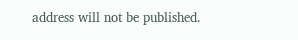address will not be published.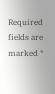Required fields are marked *